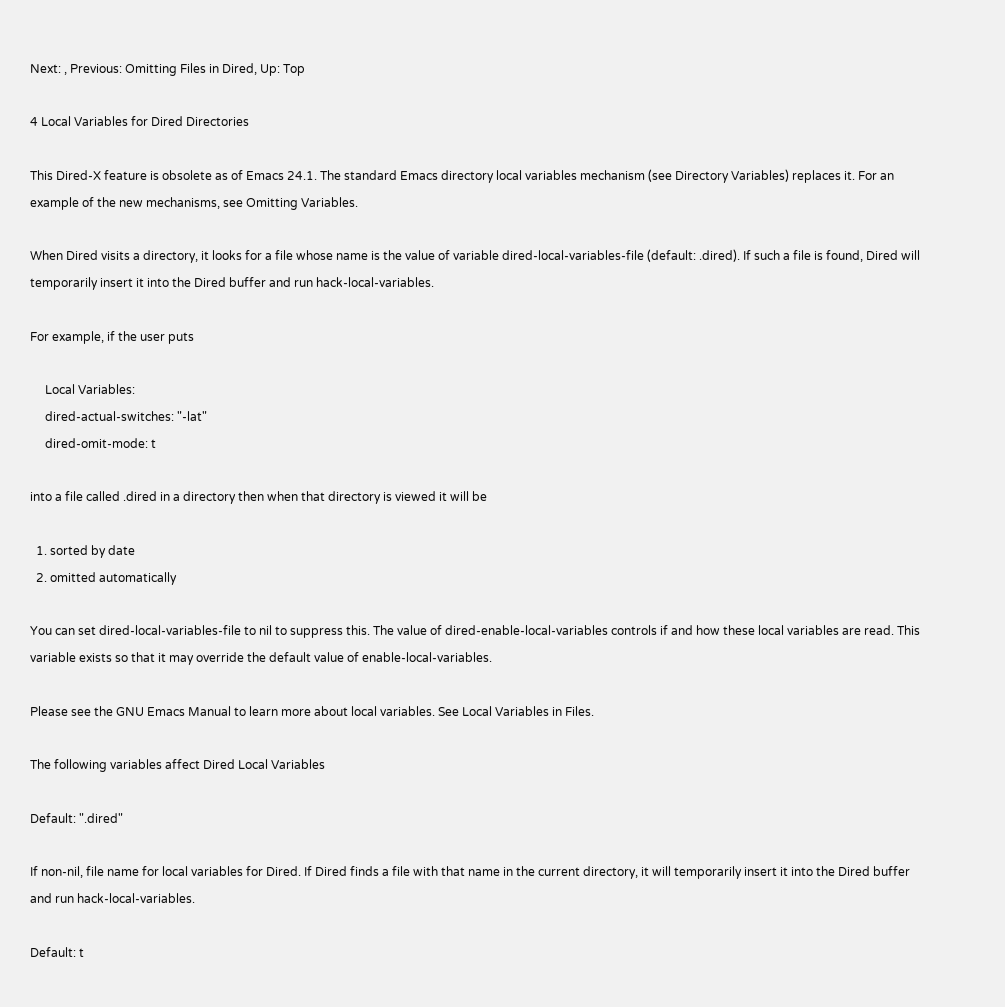Next: , Previous: Omitting Files in Dired, Up: Top

4 Local Variables for Dired Directories

This Dired-X feature is obsolete as of Emacs 24.1. The standard Emacs directory local variables mechanism (see Directory Variables) replaces it. For an example of the new mechanisms, see Omitting Variables.

When Dired visits a directory, it looks for a file whose name is the value of variable dired-local-variables-file (default: .dired). If such a file is found, Dired will temporarily insert it into the Dired buffer and run hack-local-variables.

For example, if the user puts

     Local Variables:
     dired-actual-switches: "-lat"
     dired-omit-mode: t

into a file called .dired in a directory then when that directory is viewed it will be

  1. sorted by date
  2. omitted automatically

You can set dired-local-variables-file to nil to suppress this. The value of dired-enable-local-variables controls if and how these local variables are read. This variable exists so that it may override the default value of enable-local-variables.

Please see the GNU Emacs Manual to learn more about local variables. See Local Variables in Files.

The following variables affect Dired Local Variables

Default: ".dired"

If non-nil, file name for local variables for Dired. If Dired finds a file with that name in the current directory, it will temporarily insert it into the Dired buffer and run hack-local-variables.

Default: t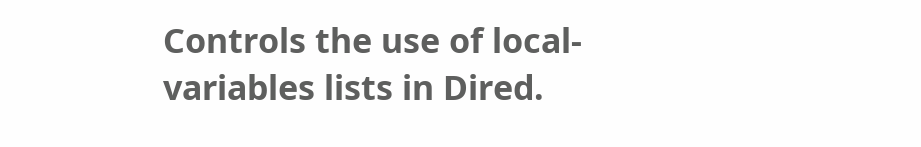Controls the use of local-variables lists in Dired.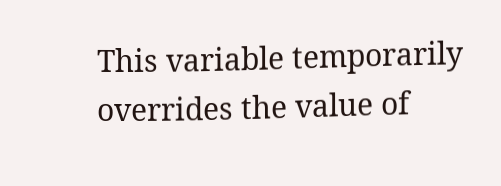This variable temporarily overrides the value of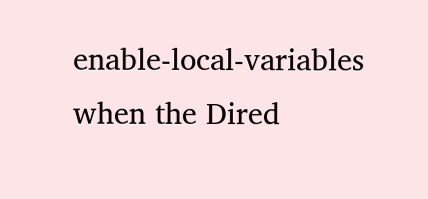enable-local-variables when the Dired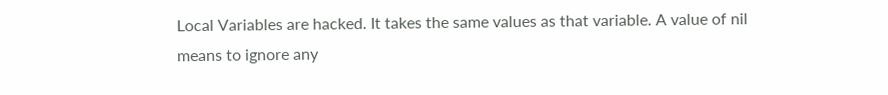Local Variables are hacked. It takes the same values as that variable. A value of nil means to ignore any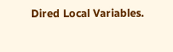Dired Local Variables.